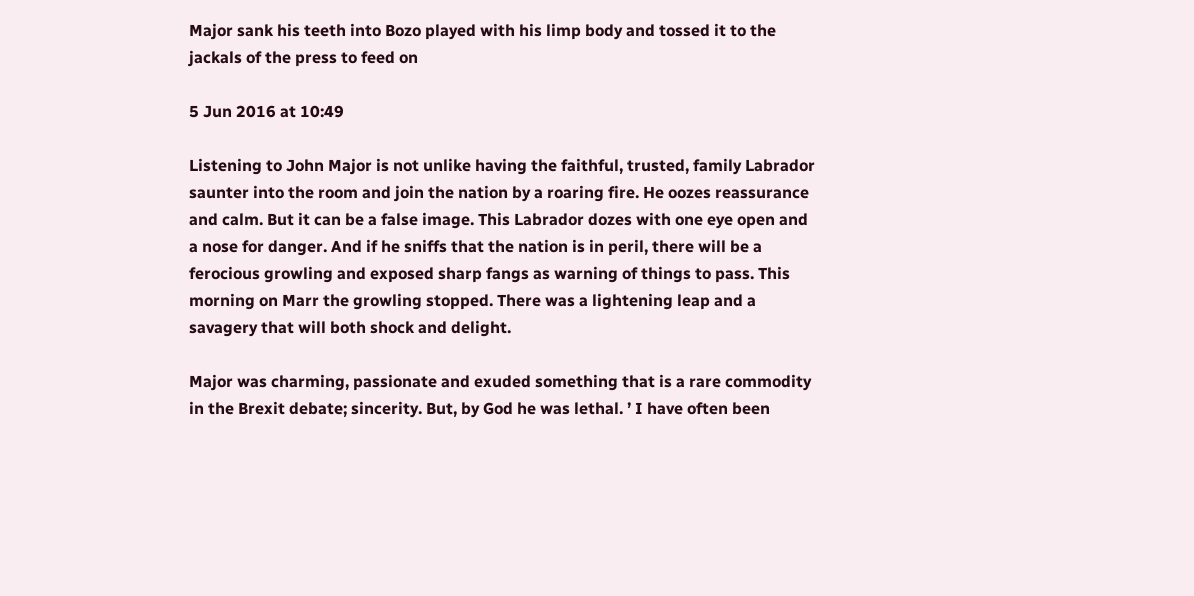Major sank his teeth into Bozo played with his limp body and tossed it to the jackals of the press to feed on

5 Jun 2016 at 10:49

Listening to John Major is not unlike having the faithful, trusted, family Labrador saunter into the room and join the nation by a roaring fire. He oozes reassurance and calm. But it can be a false image. This Labrador dozes with one eye open and a nose for danger. And if he sniffs that the nation is in peril, there will be a ferocious growling and exposed sharp fangs as warning of things to pass. This morning on Marr the growling stopped. There was a lightening leap and a savagery that will both shock and delight.

Major was charming, passionate and exuded something that is a rare commodity in the Brexit debate; sincerity. But, by God he was lethal. ’ I have often been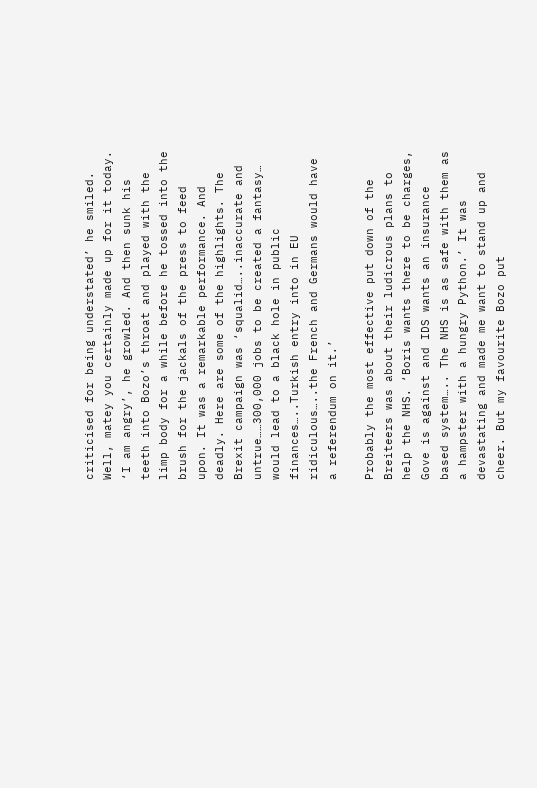criticised for being understated’ he smiled. Well, matey you certainly made up for it today. ‘I am angry’, he growled. And then sunk his teeth into Bozo’s throat and played with the limp body for a while before he tossed into the brush for the jackals of the press to feed upon. It was a remarkable performance. And deadly. Here are some of the highlights. The Brexit campaign was ‘squalid…..inaccurate and untrue……300,000 jobs to be created a fantasy… would lead to a black hole in public finances…..Turkish entry into in EU ridiculous…..the French and Germans would have a referendum on it.’

Probably the most effective put down of the Breiteers was about their ludicrous plans to help the NHS. ‘Boris wants there to be charges, Gove is against and IDS wants an insurance based system….. The NHS is as safe with them as a hampster with a hungry Python.’ It was devastating and made me want to stand up and cheer. But my favourite Bozo put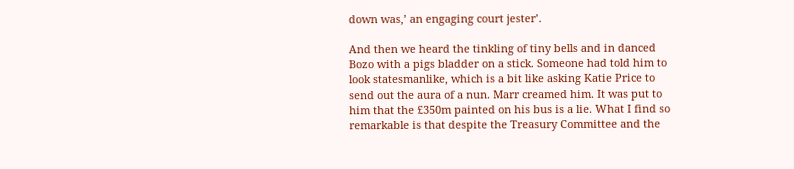down was,’ an engaging court jester’.

And then we heard the tinkling of tiny bells and in danced Bozo with a pigs bladder on a stick. Someone had told him to look statesmanlike, which is a bit like asking Katie Price to send out the aura of a nun. Marr creamed him. It was put to him that the £350m painted on his bus is a lie. What I find so remarkable is that despite the Treasury Committee and the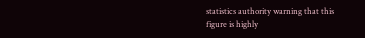statistics authority warning that this figure is highly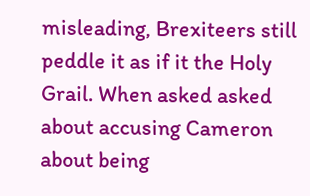misleading, Brexiteers still peddle it as if it the Holy Grail. When asked asked about accusing Cameron about being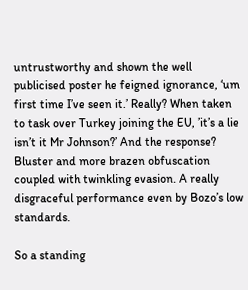untrustworthy and shown the well publicised poster he feigned ignorance, ‘um first time I’ve seen it.’ Really? When taken to task over Turkey joining the EU, ’it’s a lie isn’t it Mr Johnson?’ And the response? Bluster and more brazen obfuscation coupled with twinkling evasion. A really disgraceful performance even by Bozo’s low standards.

So a standing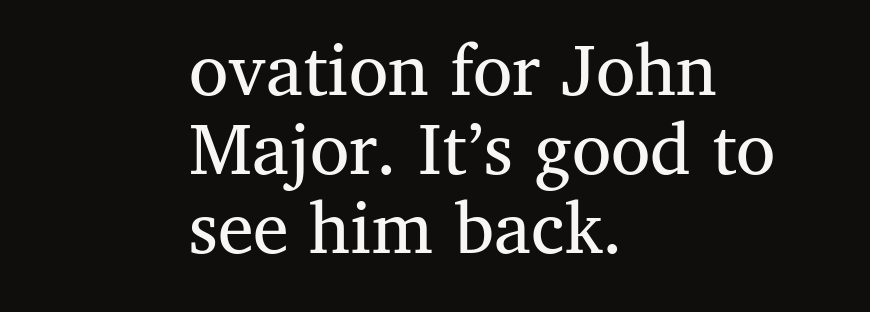ovation for John Major. It’s good to see him back.